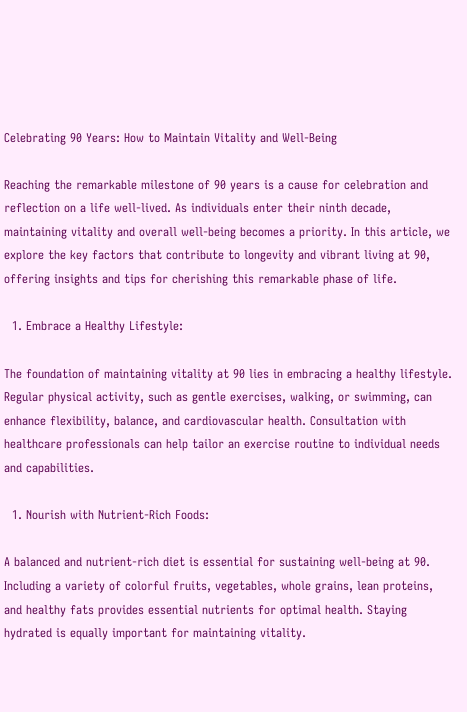Celebrating 90 Years: How to Maintain Vitality and Well-Being

Reaching the remarkable milestone of 90 years is a cause for celebration and reflection on a life well-lived. As individuals enter their ninth decade, maintaining vitality and overall well-being becomes a priority. In this article, we explore the key factors that contribute to longevity and vibrant living at 90, offering insights and tips for cherishing this remarkable phase of life.

  1. Embrace a Healthy Lifestyle:

The foundation of maintaining vitality at 90 lies in embracing a healthy lifestyle. Regular physical activity, such as gentle exercises, walking, or swimming, can enhance flexibility, balance, and cardiovascular health. Consultation with healthcare professionals can help tailor an exercise routine to individual needs and capabilities.

  1. Nourish with Nutrient-Rich Foods:

A balanced and nutrient-rich diet is essential for sustaining well-being at 90. Including a variety of colorful fruits, vegetables, whole grains, lean proteins, and healthy fats provides essential nutrients for optimal health. Staying hydrated is equally important for maintaining vitality.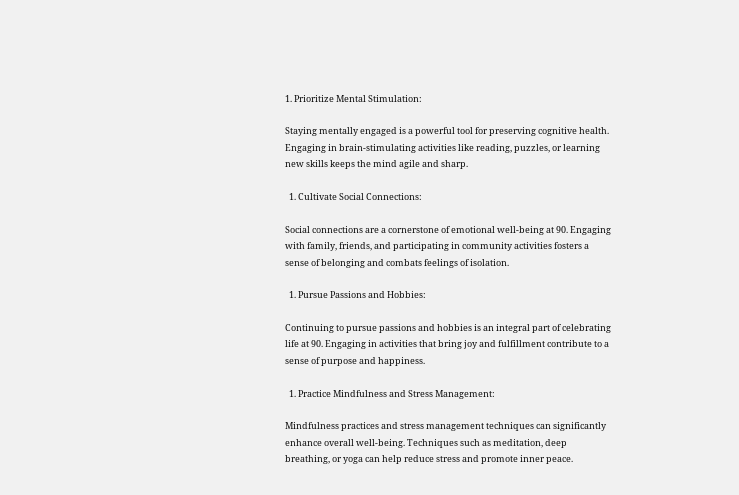1. Prioritize Mental Stimulation:

Staying mentally engaged is a powerful tool for preserving cognitive health. Engaging in brain-stimulating activities like reading, puzzles, or learning new skills keeps the mind agile and sharp.

  1. Cultivate Social Connections:

Social connections are a cornerstone of emotional well-being at 90. Engaging with family, friends, and participating in community activities fosters a sense of belonging and combats feelings of isolation.

  1. Pursue Passions and Hobbies:

Continuing to pursue passions and hobbies is an integral part of celebrating life at 90. Engaging in activities that bring joy and fulfillment contribute to a sense of purpose and happiness.

  1. Practice Mindfulness and Stress Management:

Mindfulness practices and stress management techniques can significantly enhance overall well-being. Techniques such as meditation, deep breathing, or yoga can help reduce stress and promote inner peace.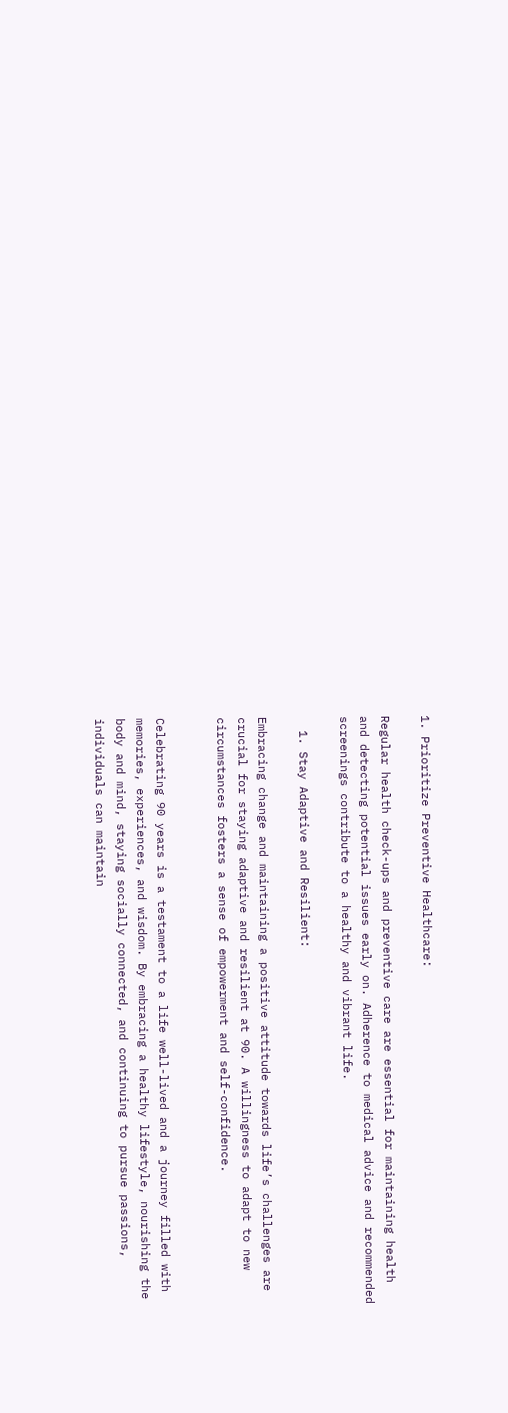1. Prioritize Preventive Healthcare:

Regular health check-ups and preventive care are essential for maintaining health and detecting potential issues early on. Adherence to medical advice and recommended screenings contribute to a healthy and vibrant life.

  1. Stay Adaptive and Resilient:

Embracing change and maintaining a positive attitude towards life’s challenges are crucial for staying adaptive and resilient at 90. A willingness to adapt to new circumstances fosters a sense of empowerment and self-confidence.


Celebrating 90 years is a testament to a life well-lived and a journey filled with memories, experiences, and wisdom. By embracing a healthy lifestyle, nourishing the body and mind, staying socially connected, and continuing to pursue passions, individuals can maintain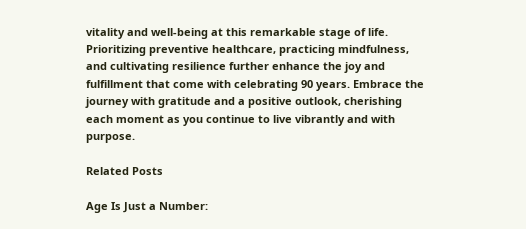vitality and well-being at this remarkable stage of life. Prioritizing preventive healthcare, practicing mindfulness, and cultivating resilience further enhance the joy and fulfillment that come with celebrating 90 years. Embrace the journey with gratitude and a positive outlook, cherishing each moment as you continue to live vibrantly and with purpose.

Related Posts

Age Is Just a Number: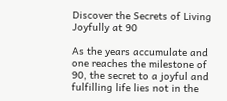Discover the Secrets of Living Joyfully at 90

As the years accumulate and one reaches the milestone of 90, the secret to a joyful and fulfilling life lies not in the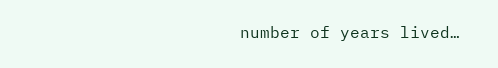number of years lived…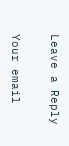Leave a Reply

Your email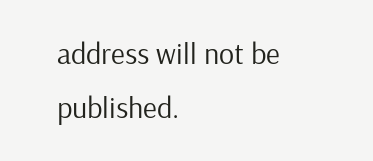address will not be published.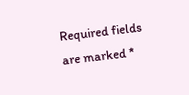Required fields are marked *